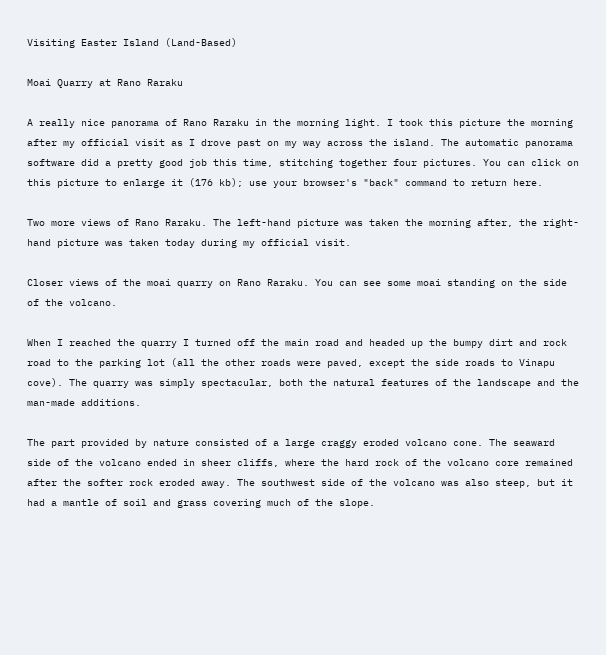Visiting Easter Island (Land-Based)

Moai Quarry at Rano Raraku

A really nice panorama of Rano Raraku in the morning light. I took this picture the morning after my official visit as I drove past on my way across the island. The automatic panorama software did a pretty good job this time, stitching together four pictures. You can click on this picture to enlarge it (176 kb); use your browser's "back" command to return here.

Two more views of Rano Raraku. The left-hand picture was taken the morning after, the right-hand picture was taken today during my official visit.

Closer views of the moai quarry on Rano Raraku. You can see some moai standing on the side of the volcano.

When I reached the quarry I turned off the main road and headed up the bumpy dirt and rock road to the parking lot (all the other roads were paved, except the side roads to Vinapu cove). The quarry was simply spectacular, both the natural features of the landscape and the man-made additions.

The part provided by nature consisted of a large craggy eroded volcano cone. The seaward side of the volcano ended in sheer cliffs, where the hard rock of the volcano core remained after the softer rock eroded away. The southwest side of the volcano was also steep, but it had a mantle of soil and grass covering much of the slope.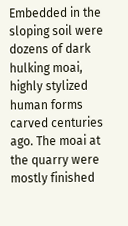Embedded in the sloping soil were dozens of dark hulking moai, highly stylized human forms carved centuries ago. The moai at the quarry were mostly finished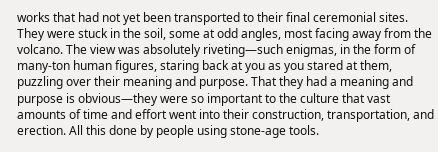works that had not yet been transported to their final ceremonial sites. They were stuck in the soil, some at odd angles, most facing away from the volcano. The view was absolutely riveting—such enigmas, in the form of many-ton human figures, staring back at you as you stared at them, puzzling over their meaning and purpose. That they had a meaning and purpose is obvious—they were so important to the culture that vast amounts of time and effort went into their construction, transportation, and erection. All this done by people using stone-age tools.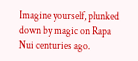Imagine yourself, plunked down by magic on Rapa Nui centuries ago.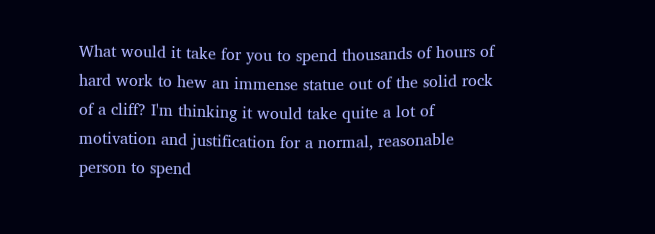What would it take for you to spend thousands of hours of hard work to hew an immense statue out of the solid rock of a cliff? I'm thinking it would take quite a lot of motivation and justification for a normal, reasonable person to spend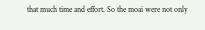that much time and effort. So the moai were not only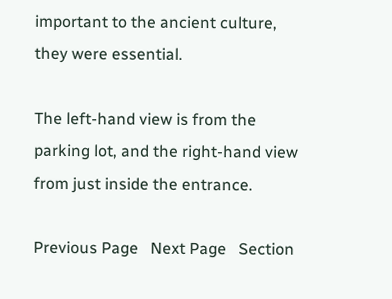important to the ancient culture, they were essential.

The left-hand view is from the parking lot, and the right-hand view from just inside the entrance.

Previous Page   Next Page   Section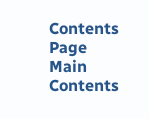Contents Page   Main Contents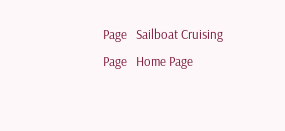Page   Sailboat Cruising Page   Home Page